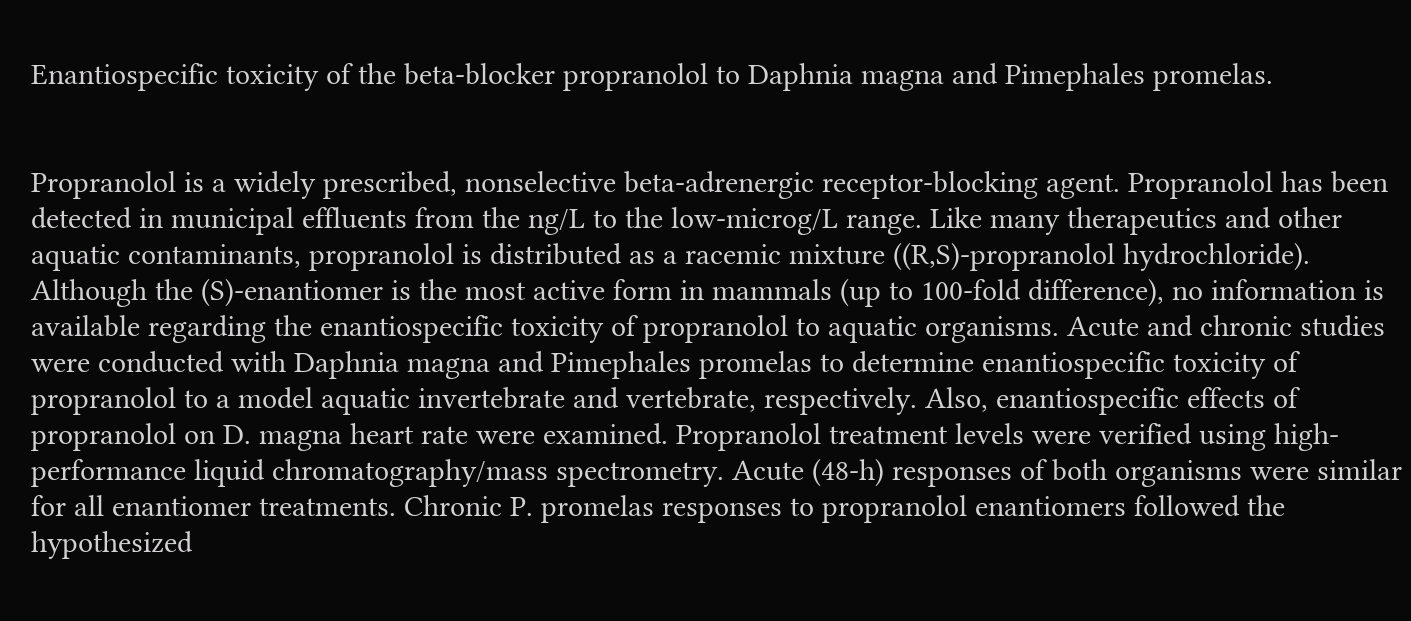Enantiospecific toxicity of the beta-blocker propranolol to Daphnia magna and Pimephales promelas.


Propranolol is a widely prescribed, nonselective beta-adrenergic receptor-blocking agent. Propranolol has been detected in municipal effluents from the ng/L to the low-microg/L range. Like many therapeutics and other aquatic contaminants, propranolol is distributed as a racemic mixture ((R,S)-propranolol hydrochloride). Although the (S)-enantiomer is the most active form in mammals (up to 100-fold difference), no information is available regarding the enantiospecific toxicity of propranolol to aquatic organisms. Acute and chronic studies were conducted with Daphnia magna and Pimephales promelas to determine enantiospecific toxicity of propranolol to a model aquatic invertebrate and vertebrate, respectively. Also, enantiospecific effects of propranolol on D. magna heart rate were examined. Propranolol treatment levels were verified using high-performance liquid chromatography/mass spectrometry. Acute (48-h) responses of both organisms were similar for all enantiomer treatments. Chronic P. promelas responses to propranolol enantiomers followed the hypothesized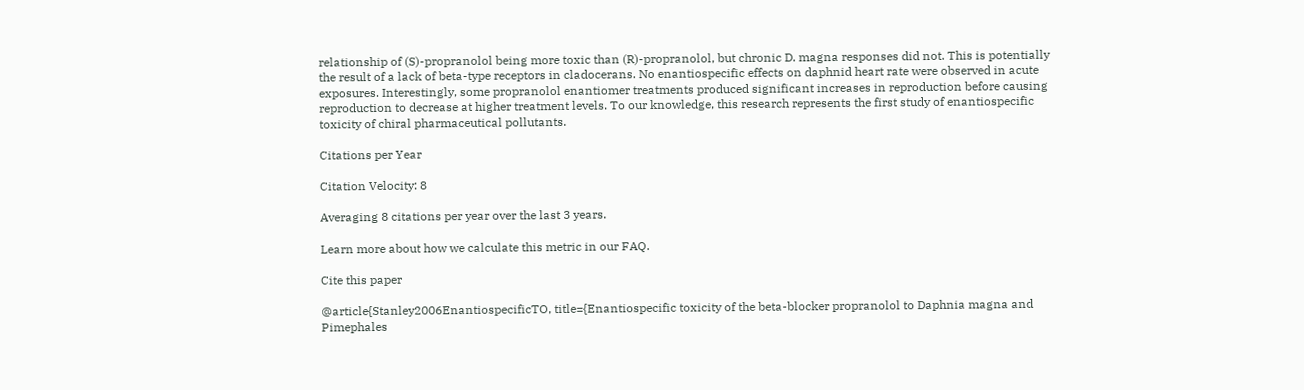relationship of (S)-propranolol being more toxic than (R)-propranolol, but chronic D. magna responses did not. This is potentially the result of a lack of beta-type receptors in cladocerans. No enantiospecific effects on daphnid heart rate were observed in acute exposures. Interestingly, some propranolol enantiomer treatments produced significant increases in reproduction before causing reproduction to decrease at higher treatment levels. To our knowledge, this research represents the first study of enantiospecific toxicity of chiral pharmaceutical pollutants.

Citations per Year

Citation Velocity: 8

Averaging 8 citations per year over the last 3 years.

Learn more about how we calculate this metric in our FAQ.

Cite this paper

@article{Stanley2006EnantiospecificTO, title={Enantiospecific toxicity of the beta-blocker propranolol to Daphnia magna and Pimephales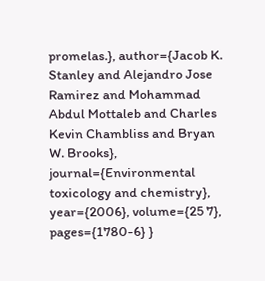promelas.}, author={Jacob K. Stanley and Alejandro Jose Ramirez and Mohammad Abdul Mottaleb and Charles Kevin Chambliss and Bryan W. Brooks}, journal={Environmental toxicology and chemistry}, year={2006}, volume={25 7}, pages={1780-6} }